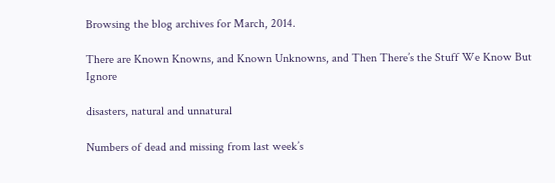Browsing the blog archives for March, 2014.

There are Known Knowns, and Known Unknowns, and Then There’s the Stuff We Know But Ignore

disasters, natural and unnatural

Numbers of dead and missing from last week’s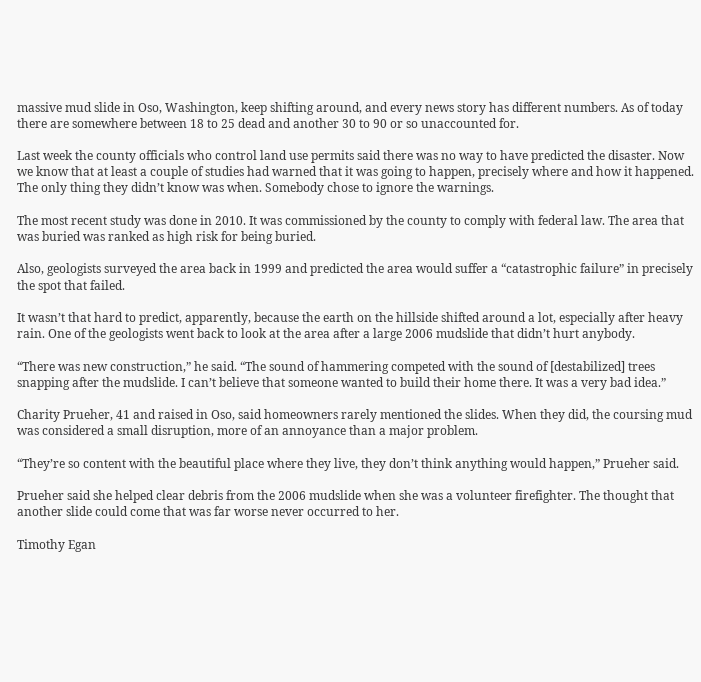massive mud slide in Oso, Washington, keep shifting around, and every news story has different numbers. As of today there are somewhere between 18 to 25 dead and another 30 to 90 or so unaccounted for.

Last week the county officials who control land use permits said there was no way to have predicted the disaster. Now we know that at least a couple of studies had warned that it was going to happen, precisely where and how it happened. The only thing they didn’t know was when. Somebody chose to ignore the warnings.

The most recent study was done in 2010. It was commissioned by the county to comply with federal law. The area that was buried was ranked as high risk for being buried.

Also, geologists surveyed the area back in 1999 and predicted the area would suffer a “catastrophic failure” in precisely the spot that failed.

It wasn’t that hard to predict, apparently, because the earth on the hillside shifted around a lot, especially after heavy rain. One of the geologists went back to look at the area after a large 2006 mudslide that didn’t hurt anybody.

“There was new construction,” he said. “The sound of hammering competed with the sound of [destabilized] trees snapping after the mudslide. I can’t believe that someone wanted to build their home there. It was a very bad idea.”

Charity Prueher, 41 and raised in Oso, said homeowners rarely mentioned the slides. When they did, the coursing mud was considered a small disruption, more of an annoyance than a major problem.

“They’re so content with the beautiful place where they live, they don’t think anything would happen,” Prueher said.

Prueher said she helped clear debris from the 2006 mudslide when she was a volunteer firefighter. The thought that another slide could come that was far worse never occurred to her.

Timothy Egan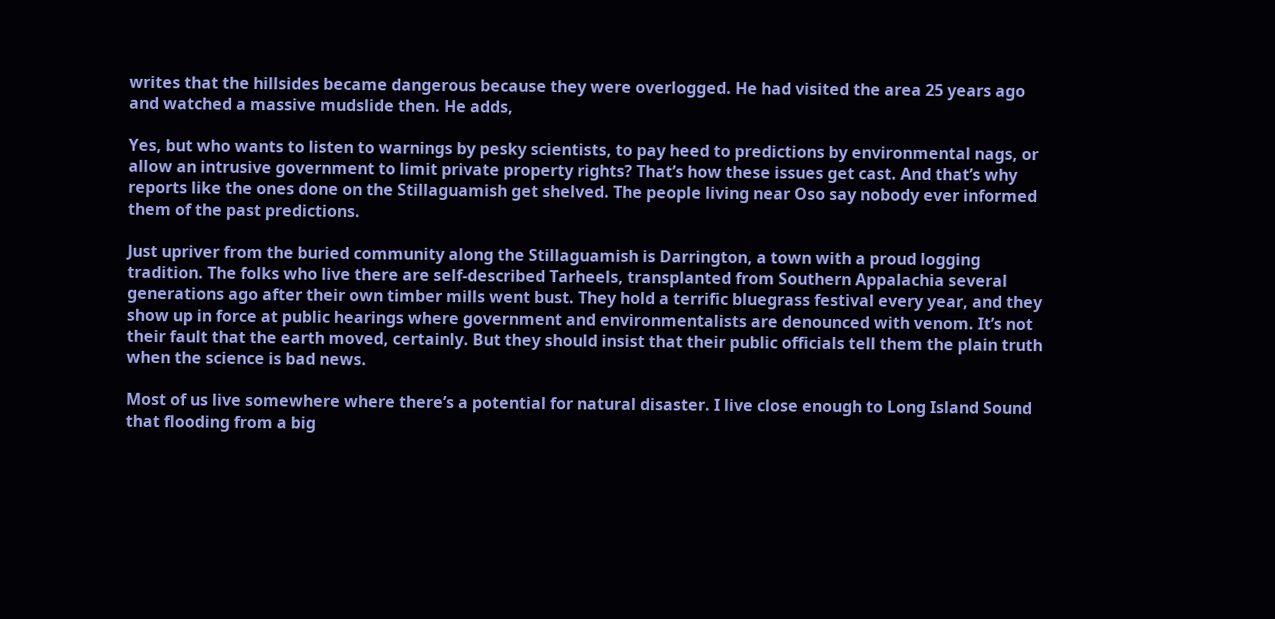writes that the hillsides became dangerous because they were overlogged. He had visited the area 25 years ago and watched a massive mudslide then. He adds,

Yes, but who wants to listen to warnings by pesky scientists, to pay heed to predictions by environmental nags, or allow an intrusive government to limit private property rights? That’s how these issues get cast. And that’s why reports like the ones done on the Stillaguamish get shelved. The people living near Oso say nobody ever informed them of the past predictions.

Just upriver from the buried community along the Stillaguamish is Darrington, a town with a proud logging tradition. The folks who live there are self-described Tarheels, transplanted from Southern Appalachia several generations ago after their own timber mills went bust. They hold a terrific bluegrass festival every year, and they show up in force at public hearings where government and environmentalists are denounced with venom. It’s not their fault that the earth moved, certainly. But they should insist that their public officials tell them the plain truth when the science is bad news.

Most of us live somewhere where there’s a potential for natural disaster. I live close enough to Long Island Sound that flooding from a big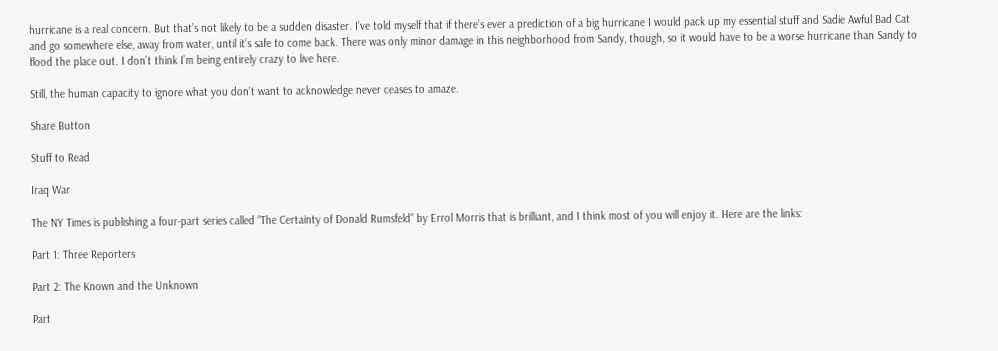hurricane is a real concern. But that’s not likely to be a sudden disaster. I’ve told myself that if there’s ever a prediction of a big hurricane I would pack up my essential stuff and Sadie Awful Bad Cat and go somewhere else, away from water, until it’s safe to come back. There was only minor damage in this neighborhood from Sandy, though, so it would have to be a worse hurricane than Sandy to flood the place out. I don’t think I’m being entirely crazy to live here.

Still, the human capacity to ignore what you don’t want to acknowledge never ceases to amaze.

Share Button

Stuff to Read

Iraq War

The NY Times is publishing a four-part series called “The Certainty of Donald Rumsfeld” by Errol Morris that is brilliant, and I think most of you will enjoy it. Here are the links:

Part 1: Three Reporters

Part 2: The Known and the Unknown

Part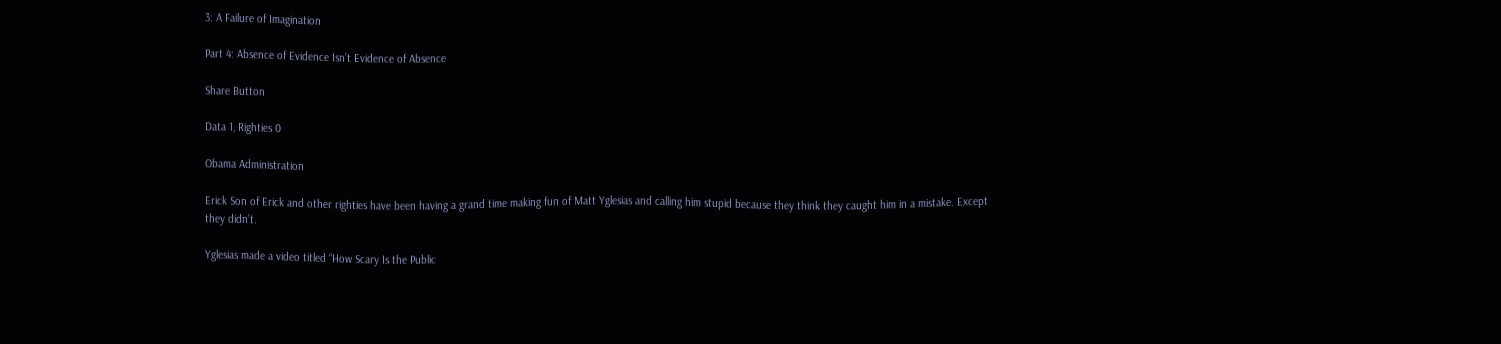3: A Failure of Imagination

Part 4: Absence of Evidence Isn’t Evidence of Absence

Share Button

Data 1, Righties 0

Obama Administration

Erick Son of Erick and other righties have been having a grand time making fun of Matt Yglesias and calling him stupid because they think they caught him in a mistake. Except they didn’t.

Yglesias made a video titled “How Scary Is the Public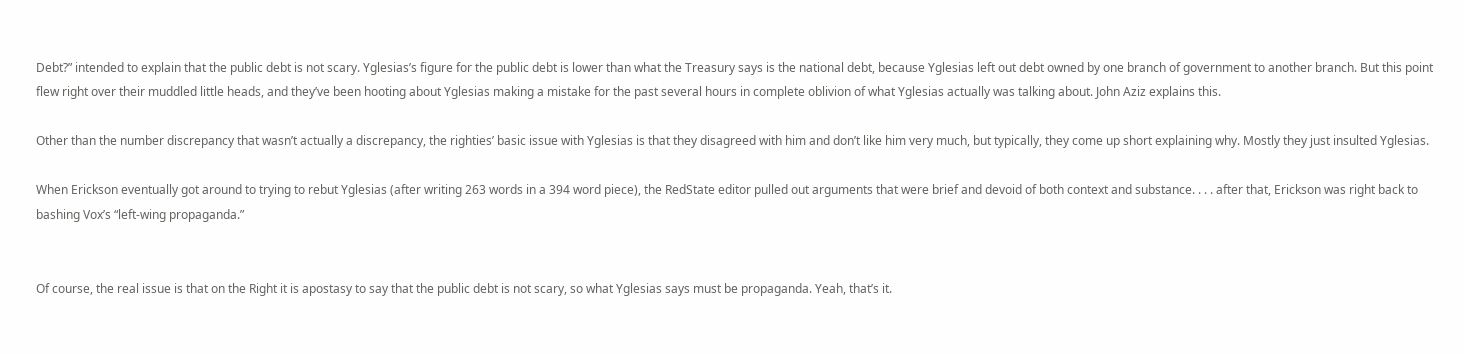Debt?” intended to explain that the public debt is not scary. Yglesias’s figure for the public debt is lower than what the Treasury says is the national debt, because Yglesias left out debt owned by one branch of government to another branch. But this point flew right over their muddled little heads, and they’ve been hooting about Yglesias making a mistake for the past several hours in complete oblivion of what Yglesias actually was talking about. John Aziz explains this.

Other than the number discrepancy that wasn’t actually a discrepancy, the righties’ basic issue with Yglesias is that they disagreed with him and don’t like him very much, but typically, they come up short explaining why. Mostly they just insulted Yglesias.

When Erickson eventually got around to trying to rebut Yglesias (after writing 263 words in a 394 word piece), the RedState editor pulled out arguments that were brief and devoid of both context and substance. . . . after that, Erickson was right back to bashing Vox’s “left-wing propaganda.”


Of course, the real issue is that on the Right it is apostasy to say that the public debt is not scary, so what Yglesias says must be propaganda. Yeah, that’s it.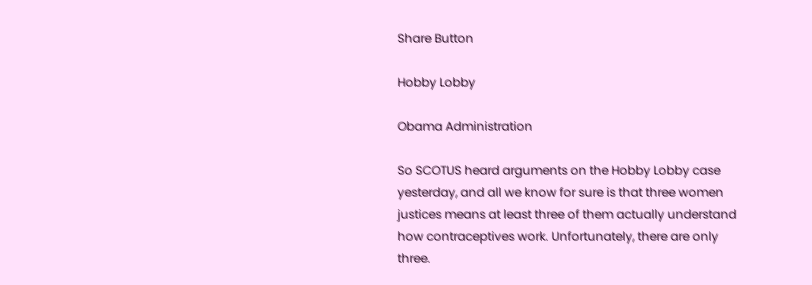Share Button

Hobby Lobby

Obama Administration

So SCOTUS heard arguments on the Hobby Lobby case yesterday, and all we know for sure is that three women justices means at least three of them actually understand how contraceptives work. Unfortunately, there are only three.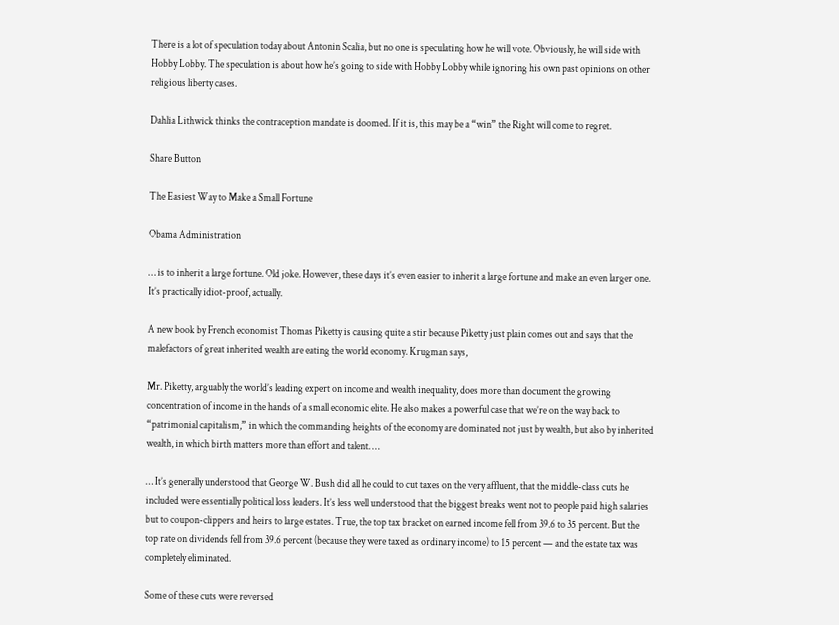There is a lot of speculation today about Antonin Scalia, but no one is speculating how he will vote. Obviously, he will side with Hobby Lobby. The speculation is about how he’s going to side with Hobby Lobby while ignoring his own past opinions on other religious liberty cases.

Dahlia Lithwick thinks the contraception mandate is doomed. If it is, this may be a “win” the Right will come to regret.

Share Button

The Easiest Way to Make a Small Fortune

Obama Administration

… is to inherit a large fortune. Old joke. However, these days it’s even easier to inherit a large fortune and make an even larger one. It’s practically idiot-proof, actually.

A new book by French economist Thomas Piketty is causing quite a stir because Piketty just plain comes out and says that the malefactors of great inherited wealth are eating the world economy. Krugman says,

Mr. Piketty, arguably the world’s leading expert on income and wealth inequality, does more than document the growing concentration of income in the hands of a small economic elite. He also makes a powerful case that we’re on the way back to “patrimonial capitalism,” in which the commanding heights of the economy are dominated not just by wealth, but also by inherited wealth, in which birth matters more than effort and talent. …

… It’s generally understood that George W. Bush did all he could to cut taxes on the very affluent, that the middle-class cuts he included were essentially political loss leaders. It’s less well understood that the biggest breaks went not to people paid high salaries but to coupon-clippers and heirs to large estates. True, the top tax bracket on earned income fell from 39.6 to 35 percent. But the top rate on dividends fell from 39.6 percent (because they were taxed as ordinary income) to 15 percent — and the estate tax was completely eliminated.

Some of these cuts were reversed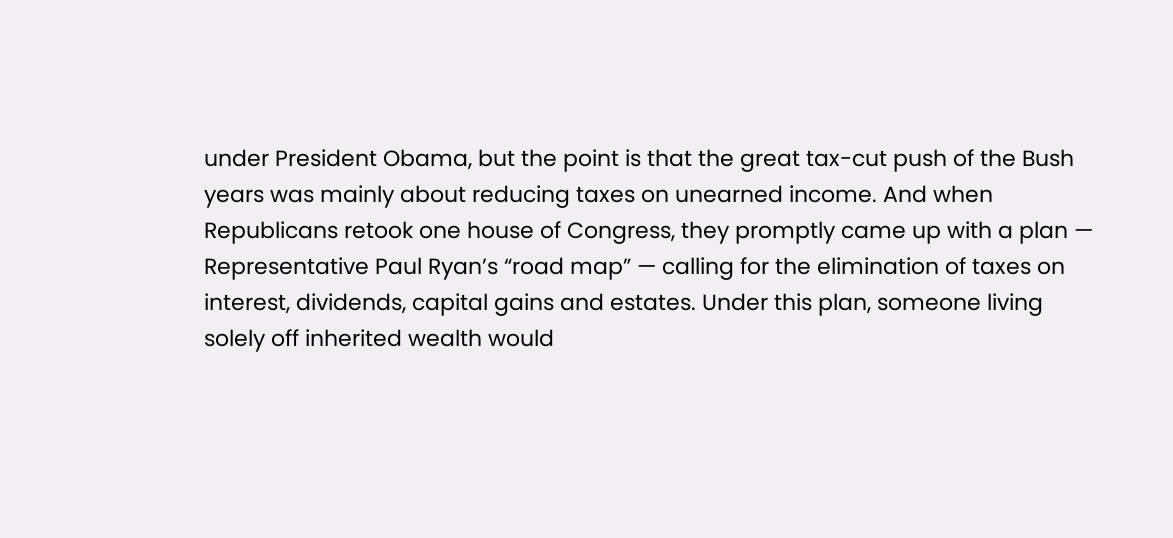under President Obama, but the point is that the great tax-cut push of the Bush years was mainly about reducing taxes on unearned income. And when Republicans retook one house of Congress, they promptly came up with a plan — Representative Paul Ryan’s “road map” — calling for the elimination of taxes on interest, dividends, capital gains and estates. Under this plan, someone living solely off inherited wealth would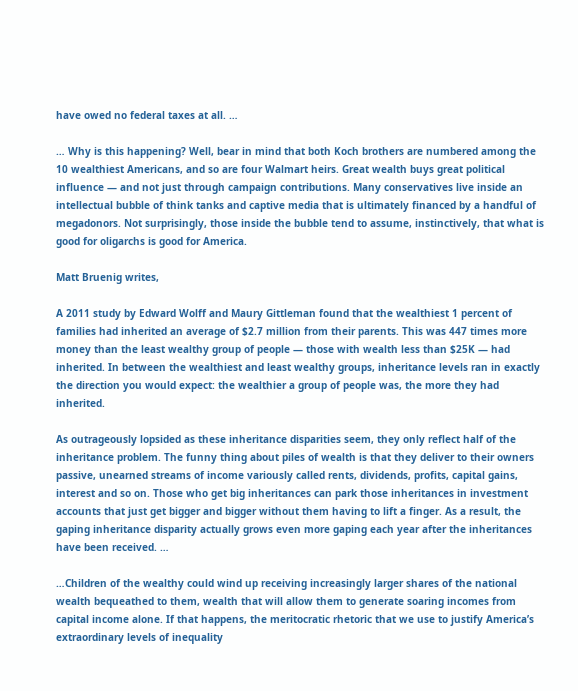have owed no federal taxes at all. …

… Why is this happening? Well, bear in mind that both Koch brothers are numbered among the 10 wealthiest Americans, and so are four Walmart heirs. Great wealth buys great political influence — and not just through campaign contributions. Many conservatives live inside an intellectual bubble of think tanks and captive media that is ultimately financed by a handful of megadonors. Not surprisingly, those inside the bubble tend to assume, instinctively, that what is good for oligarchs is good for America.

Matt Bruenig writes,

A 2011 study by Edward Wolff and Maury Gittleman found that the wealthiest 1 percent of families had inherited an average of $2.7 million from their parents. This was 447 times more money than the least wealthy group of people — those with wealth less than $25K — had inherited. In between the wealthiest and least wealthy groups, inheritance levels ran in exactly the direction you would expect: the wealthier a group of people was, the more they had inherited.

As outrageously lopsided as these inheritance disparities seem, they only reflect half of the inheritance problem. The funny thing about piles of wealth is that they deliver to their owners passive, unearned streams of income variously called rents, dividends, profits, capital gains, interest and so on. Those who get big inheritances can park those inheritances in investment accounts that just get bigger and bigger without them having to lift a finger. As a result, the gaping inheritance disparity actually grows even more gaping each year after the inheritances have been received. …

…Children of the wealthy could wind up receiving increasingly larger shares of the national wealth bequeathed to them, wealth that will allow them to generate soaring incomes from capital income alone. If that happens, the meritocratic rhetoric that we use to justify America’s extraordinary levels of inequality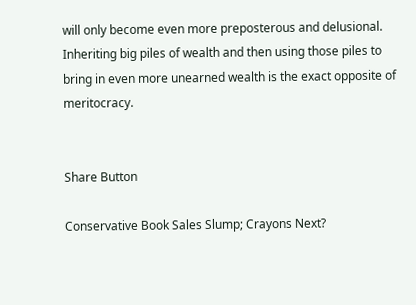will only become even more preposterous and delusional. Inheriting big piles of wealth and then using those piles to bring in even more unearned wealth is the exact opposite of meritocracy.


Share Button

Conservative Book Sales Slump; Crayons Next?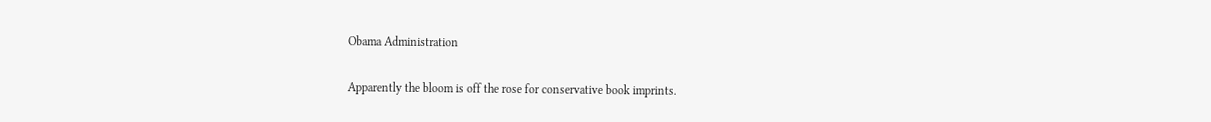Obama Administration

Apparently the bloom is off the rose for conservative book imprints.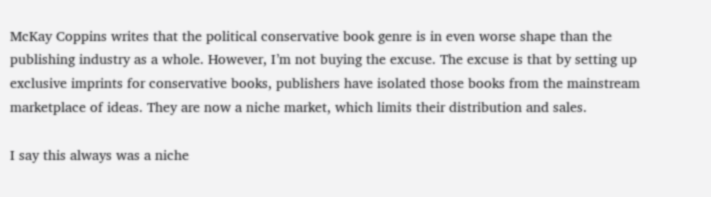McKay Coppins writes that the political conservative book genre is in even worse shape than the publishing industry as a whole. However, I’m not buying the excuse. The excuse is that by setting up exclusive imprints for conservative books, publishers have isolated those books from the mainstream marketplace of ideas. They are now a niche market, which limits their distribution and sales.

I say this always was a niche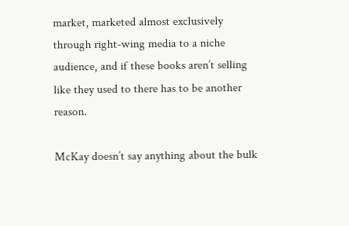market, marketed almost exclusively through right-wing media to a niche audience, and if these books aren’t selling like they used to there has to be another reason.

McKay doesn’t say anything about the bulk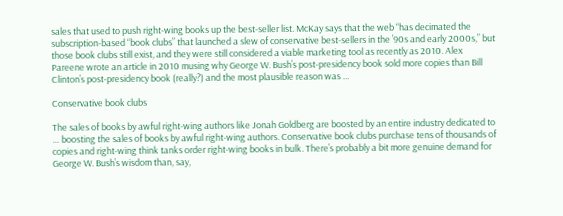sales that used to push right-wing books up the best-seller list. McKay says that the web “has decimated the subscription-based “book clubs” that launched a slew of conservative best-sellers in the ’90s and early 2000s,” but those book clubs still exist, and they were still considered a viable marketing tool as recently as 2010. Alex Pareene wrote an article in 2010 musing why George W. Bush’s post-presidency book sold more copies than Bill Clinton’s post-presidency book (really?) and the most plausible reason was …

Conservative book clubs

The sales of books by awful right-wing authors like Jonah Goldberg are boosted by an entire industry dedicated to … boosting the sales of books by awful right-wing authors. Conservative book clubs purchase tens of thousands of copies and right-wing think tanks order right-wing books in bulk. There’s probably a bit more genuine demand for George W. Bush’s wisdom than, say,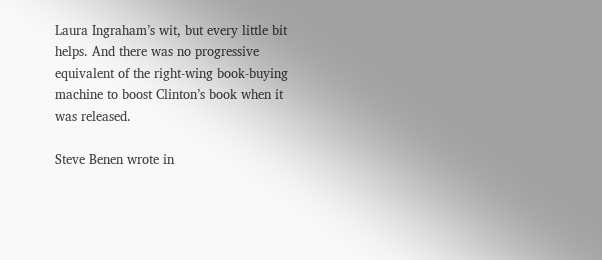Laura Ingraham’s wit, but every little bit helps. And there was no progressive equivalent of the right-wing book-buying machine to boost Clinton’s book when it was released.

Steve Benen wrote in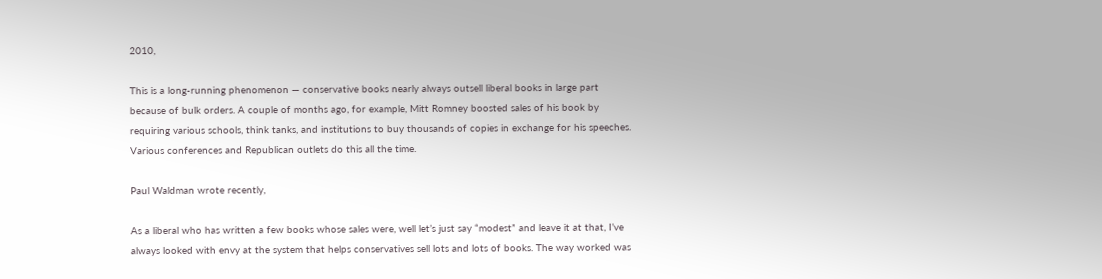2010,

This is a long-running phenomenon — conservative books nearly always outsell liberal books in large part because of bulk orders. A couple of months ago, for example, Mitt Romney boosted sales of his book by requiring various schools, think tanks, and institutions to buy thousands of copies in exchange for his speeches. Various conferences and Republican outlets do this all the time.

Paul Waldman wrote recently,

As a liberal who has written a few books whose sales were, well let’s just say “modest” and leave it at that, I’ve always looked with envy at the system that helps conservatives sell lots and lots of books. The way worked was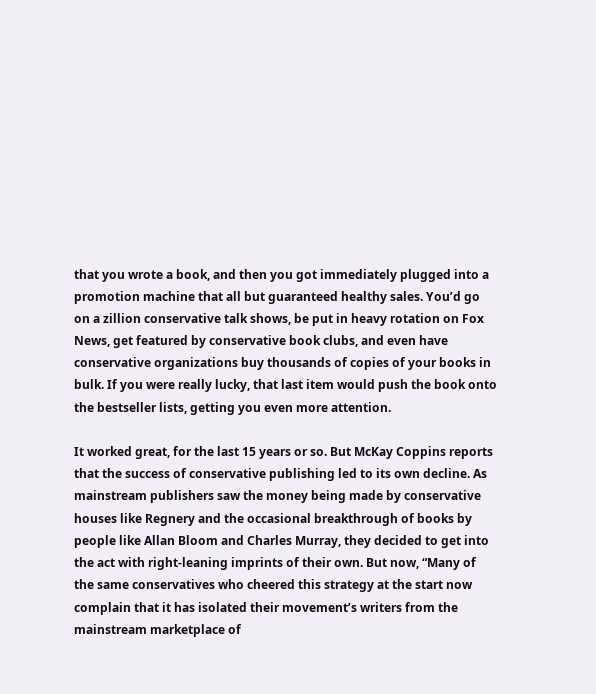that you wrote a book, and then you got immediately plugged into a promotion machine that all but guaranteed healthy sales. You’d go on a zillion conservative talk shows, be put in heavy rotation on Fox News, get featured by conservative book clubs, and even have conservative organizations buy thousands of copies of your books in bulk. If you were really lucky, that last item would push the book onto the bestseller lists, getting you even more attention.

It worked great, for the last 15 years or so. But McKay Coppins reports that the success of conservative publishing led to its own decline. As mainstream publishers saw the money being made by conservative houses like Regnery and the occasional breakthrough of books by people like Allan Bloom and Charles Murray, they decided to get into the act with right-leaning imprints of their own. But now, “Many of the same conservatives who cheered this strategy at the start now complain that it has isolated their movement’s writers from the mainstream marketplace of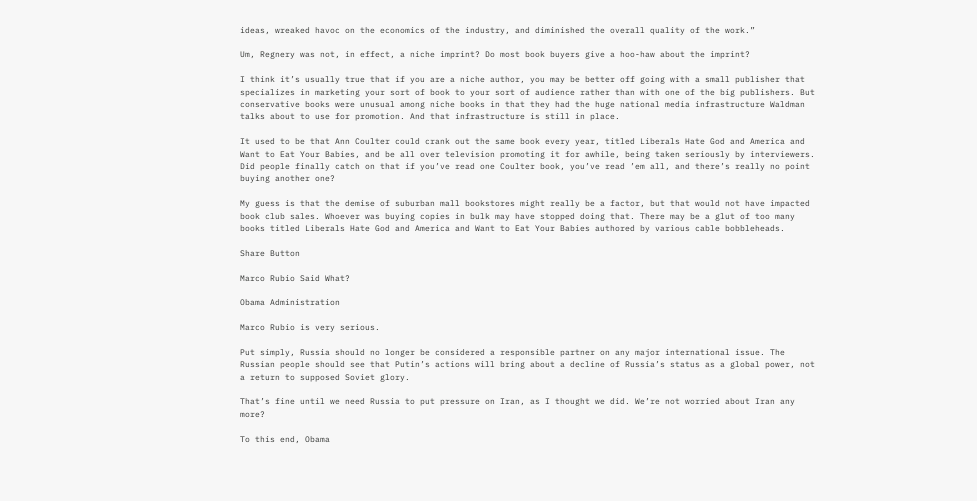ideas, wreaked havoc on the economics of the industry, and diminished the overall quality of the work.”

Um, Regnery was not, in effect, a niche imprint? Do most book buyers give a hoo-haw about the imprint?

I think it’s usually true that if you are a niche author, you may be better off going with a small publisher that specializes in marketing your sort of book to your sort of audience rather than with one of the big publishers. But conservative books were unusual among niche books in that they had the huge national media infrastructure Waldman talks about to use for promotion. And that infrastructure is still in place.

It used to be that Ann Coulter could crank out the same book every year, titled Liberals Hate God and America and Want to Eat Your Babies, and be all over television promoting it for awhile, being taken seriously by interviewers. Did people finally catch on that if you’ve read one Coulter book, you’ve read ’em all, and there’s really no point buying another one?

My guess is that the demise of suburban mall bookstores might really be a factor, but that would not have impacted book club sales. Whoever was buying copies in bulk may have stopped doing that. There may be a glut of too many books titled Liberals Hate God and America and Want to Eat Your Babies authored by various cable bobbleheads.

Share Button

Marco Rubio Said What?

Obama Administration

Marco Rubio is very serious.

Put simply, Russia should no longer be considered a responsible partner on any major international issue. The Russian people should see that Putin’s actions will bring about a decline of Russia’s status as a global power, not a return to supposed Soviet glory.

That’s fine until we need Russia to put pressure on Iran, as I thought we did. We’re not worried about Iran any more?

To this end, Obama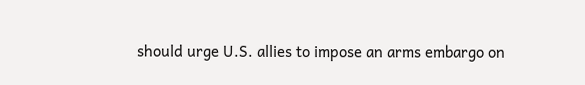should urge U.S. allies to impose an arms embargo on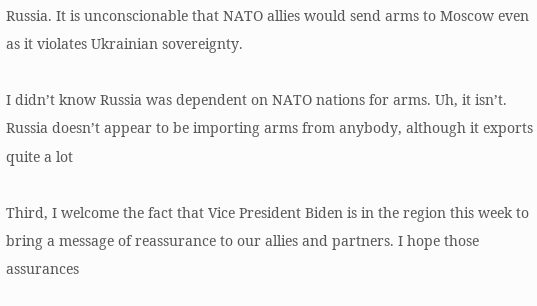Russia. It is unconscionable that NATO allies would send arms to Moscow even as it violates Ukrainian sovereignty.

I didn’t know Russia was dependent on NATO nations for arms. Uh, it isn’t. Russia doesn’t appear to be importing arms from anybody, although it exports quite a lot

Third, I welcome the fact that Vice President Biden is in the region this week to bring a message of reassurance to our allies and partners. I hope those assurances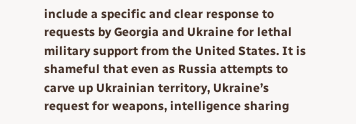include a specific and clear response to requests by Georgia and Ukraine for lethal military support from the United States. It is shameful that even as Russia attempts to carve up Ukrainian territory, Ukraine’s request for weapons, intelligence sharing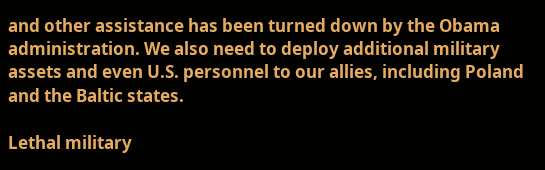and other assistance has been turned down by the Obama administration. We also need to deploy additional military assets and even U.S. personnel to our allies, including Poland and the Baltic states.

Lethal military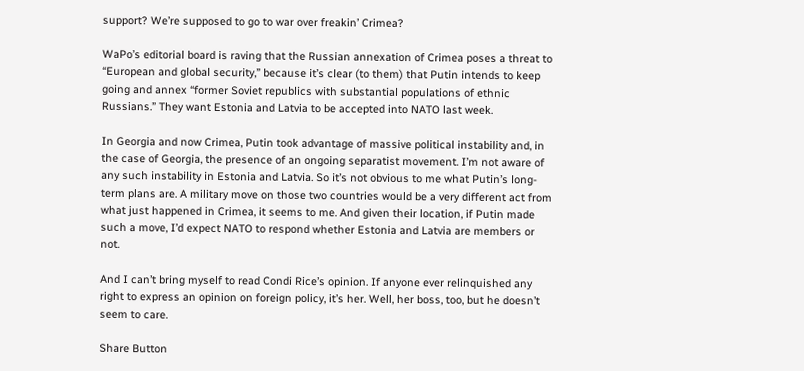support? We’re supposed to go to war over freakin’ Crimea?

WaPo’s editorial board is raving that the Russian annexation of Crimea poses a threat to “European and global security,” because it’s clear (to them) that Putin intends to keep going and annex “former Soviet republics with substantial populations of ethnic Russians.” They want Estonia and Latvia to be accepted into NATO last week.

In Georgia and now Crimea, Putin took advantage of massive political instability and, in the case of Georgia, the presence of an ongoing separatist movement. I’m not aware of any such instability in Estonia and Latvia. So it’s not obvious to me what Putin’s long-term plans are. A military move on those two countries would be a very different act from what just happened in Crimea, it seems to me. And given their location, if Putin made such a move, I’d expect NATO to respond whether Estonia and Latvia are members or not.

And I can’t bring myself to read Condi Rice’s opinion. If anyone ever relinquished any right to express an opinion on foreign policy, it’s her. Well, her boss, too, but he doesn’t seem to care.

Share Button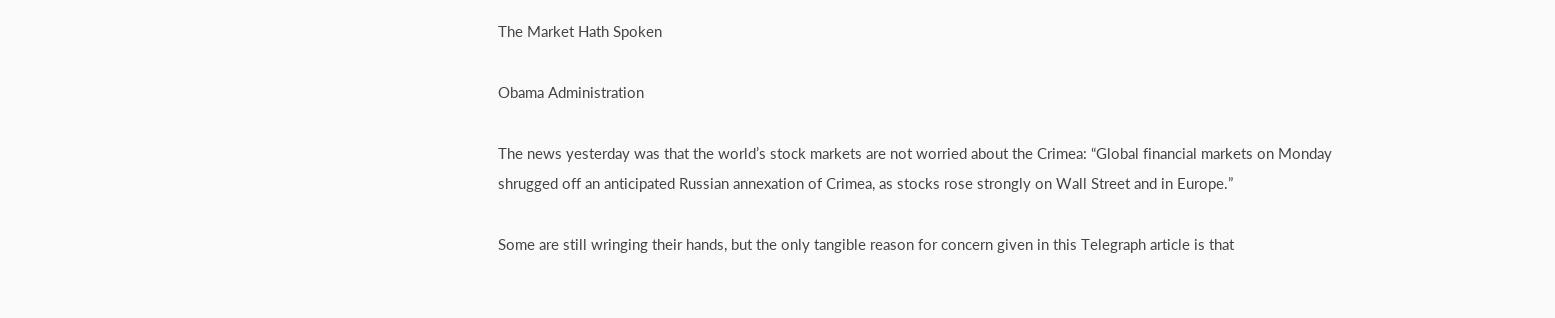The Market Hath Spoken

Obama Administration

The news yesterday was that the world’s stock markets are not worried about the Crimea: “Global financial markets on Monday shrugged off an anticipated Russian annexation of Crimea, as stocks rose strongly on Wall Street and in Europe.”

Some are still wringing their hands, but the only tangible reason for concern given in this Telegraph article is that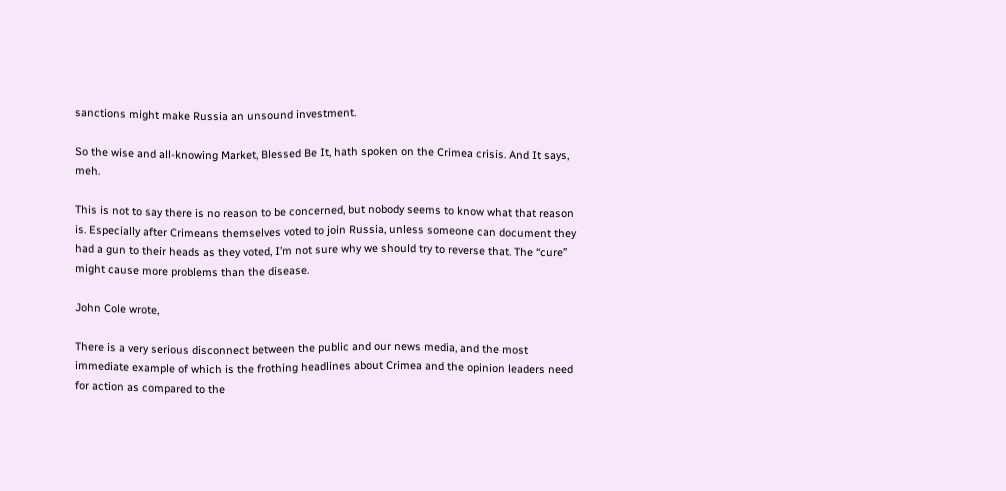sanctions might make Russia an unsound investment.

So the wise and all-knowing Market, Blessed Be It, hath spoken on the Crimea crisis. And It says, meh.

This is not to say there is no reason to be concerned, but nobody seems to know what that reason is. Especially after Crimeans themselves voted to join Russia, unless someone can document they had a gun to their heads as they voted, I’m not sure why we should try to reverse that. The “cure” might cause more problems than the disease.

John Cole wrote,

There is a very serious disconnect between the public and our news media, and the most immediate example of which is the frothing headlines about Crimea and the opinion leaders need for action as compared to the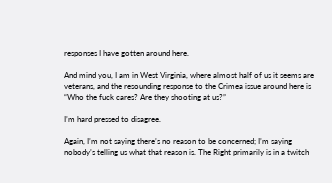responses I have gotten around here.

And mind you, I am in West Virginia, where almost half of us it seems are veterans, and the resounding response to the Crimea issue around here is “Who the fuck cares? Are they shooting at us?”

I’m hard pressed to disagree.

Again, I’m not saying there’s no reason to be concerned; I’m saying nobody’s telling us what that reason is. The Right primarily is in a twitch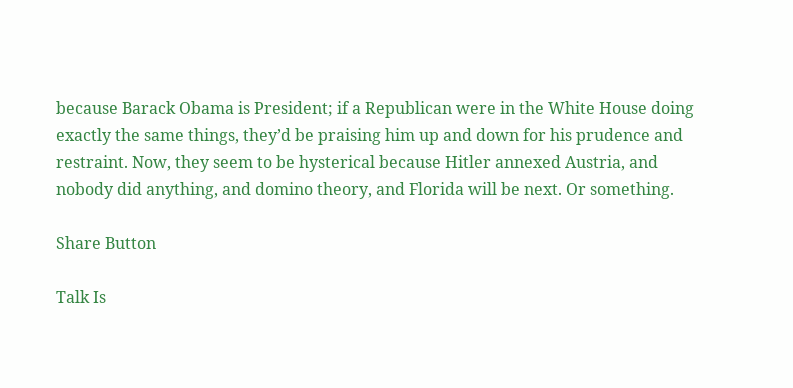because Barack Obama is President; if a Republican were in the White House doing exactly the same things, they’d be praising him up and down for his prudence and restraint. Now, they seem to be hysterical because Hitler annexed Austria, and nobody did anything, and domino theory, and Florida will be next. Or something.

Share Button

Talk Is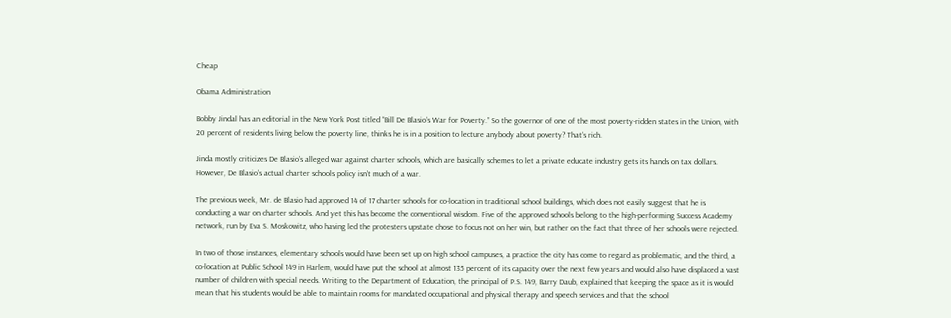Cheap

Obama Administration

Bobby Jindal has an editorial in the New York Post titled “Bill De Blasio’s War for Poverty.” So the governor of one of the most poverty-ridden states in the Union, with 20 percent of residents living below the poverty line, thinks he is in a position to lecture anybody about poverty? That’s rich.

Jinda mostly criticizes De Blasio’s alleged war against charter schools, which are basically schemes to let a private educate industry gets its hands on tax dollars. However, De Blasio’s actual charter schools policy isn’t much of a war.

The previous week, Mr. de Blasio had approved 14 of 17 charter schools for co-location in traditional school buildings, which does not easily suggest that he is conducting a war on charter schools. And yet this has become the conventional wisdom. Five of the approved schools belong to the high-performing Success Academy network, run by Eva S. Moskowitz, who having led the protesters upstate chose to focus not on her win, but rather on the fact that three of her schools were rejected.

In two of those instances, elementary schools would have been set up on high school campuses, a practice the city has come to regard as problematic, and the third, a co-location at Public School 149 in Harlem, would have put the school at almost 135 percent of its capacity over the next few years and would also have displaced a vast number of children with special needs. Writing to the Department of Education, the principal of P.S. 149, Barry Daub, explained that keeping the space as it is would mean that his students would be able to maintain rooms for mandated occupational and physical therapy and speech services and that the school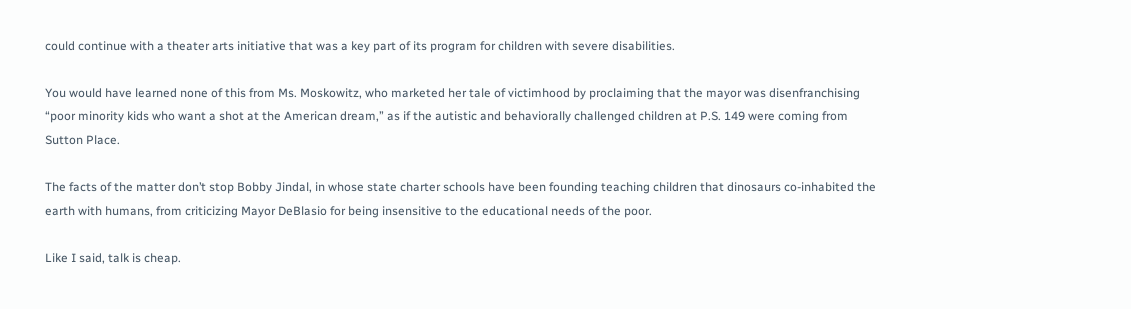could continue with a theater arts initiative that was a key part of its program for children with severe disabilities.

You would have learned none of this from Ms. Moskowitz, who marketed her tale of victimhood by proclaiming that the mayor was disenfranchising “poor minority kids who want a shot at the American dream,” as if the autistic and behaviorally challenged children at P.S. 149 were coming from Sutton Place.

The facts of the matter don’t stop Bobby Jindal, in whose state charter schools have been founding teaching children that dinosaurs co-inhabited the earth with humans, from criticizing Mayor DeBlasio for being insensitive to the educational needs of the poor.

Like I said, talk is cheap.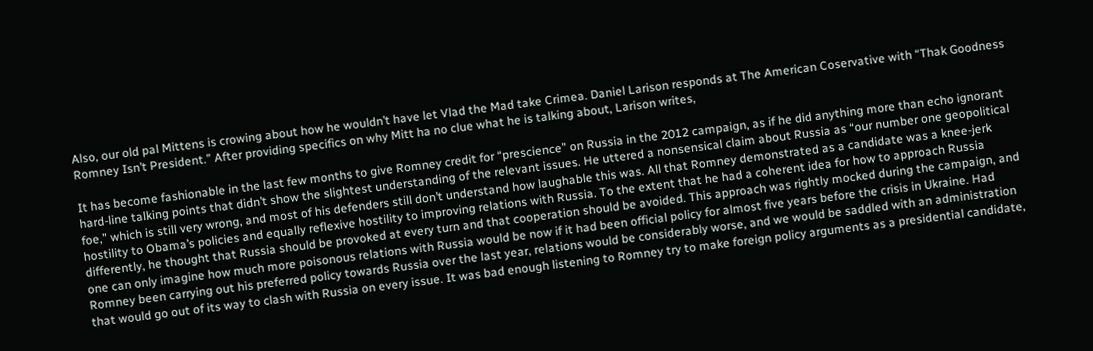Also, our old pal Mittens is crowing about how he wouldn’t have let Vlad the Mad take Crimea. Daniel Larison responds at The American Coservative with “Thak Goodness Romney Isn’t President.” After providing specifics on why Mitt ha no clue what he is talking about, Larison writes,

It has become fashionable in the last few months to give Romney credit for “prescience” on Russia in the 2012 campaign, as if he did anything more than echo ignorant hard-line talking points that didn’t show the slightest understanding of the relevant issues. He uttered a nonsensical claim about Russia as “our number one geopolitical foe,” which is still very wrong, and most of his defenders still don’t understand how laughable this was. All that Romney demonstrated as a candidate was a knee-jerk hostility to Obama’s policies and equally reflexive hostility to improving relations with Russia. To the extent that he had a coherent idea for how to approach Russia differently, he thought that Russia should be provoked at every turn and that cooperation should be avoided. This approach was rightly mocked during the campaign, and one can only imagine how much more poisonous relations with Russia would be now if it had been official policy for almost five years before the crisis in Ukraine. Had Romney been carrying out his preferred policy towards Russia over the last year, relations would be considerably worse, and we would be saddled with an administration that would go out of its way to clash with Russia on every issue. It was bad enough listening to Romney try to make foreign policy arguments as a presidential candidate,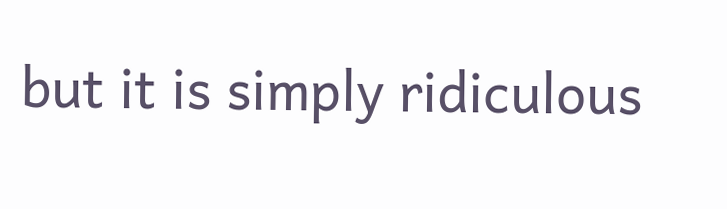but it is simply ridiculous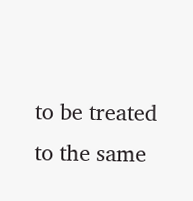to be treated to the same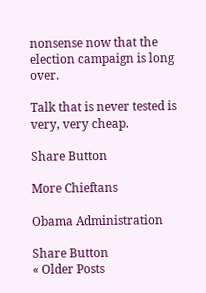nonsense now that the election campaign is long over.

Talk that is never tested is very, very cheap.

Share Button

More Chieftans

Obama Administration

Share Button
« Older Posts